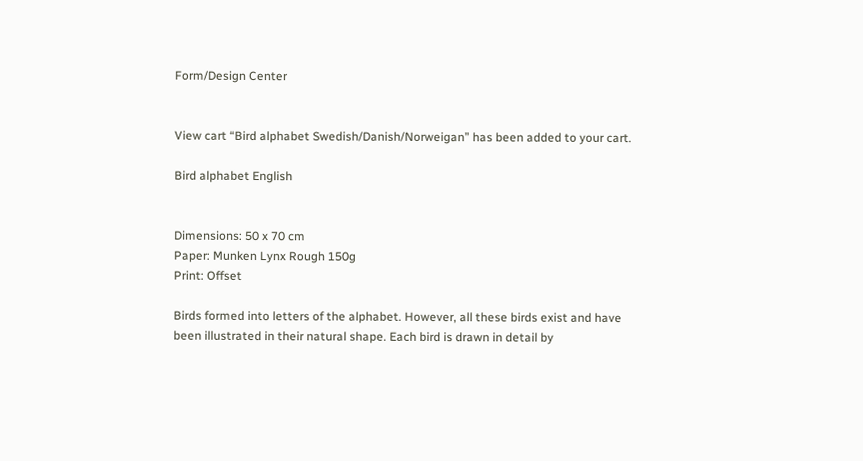Form/Design Center


View cart “Bird alphabet Swedish/Danish/Norweigan” has been added to your cart.

Bird alphabet English


Dimensions: 50 x 70 cm
Paper: Munken Lynx Rough 150g
Print: Offset

Birds formed into letters of the alphabet. However, all these birds exist and have been illustrated in their natural shape. Each bird is drawn in detail by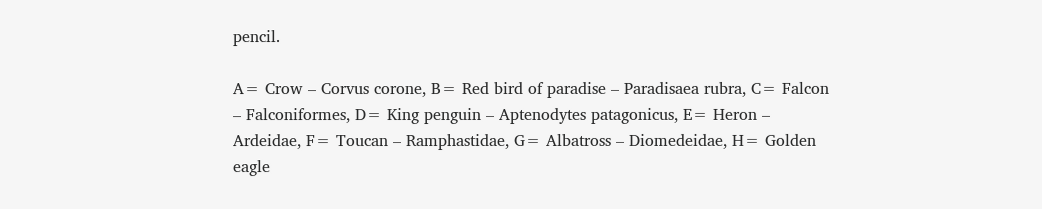pencil.

A= Crow – Corvus corone, B= Red bird of paradise – Paradisaea rubra, C= Falcon – Falconiformes, D= King penguin – Aptenodytes patagonicus, E= Heron – Ardeidae, F= Toucan – Ramphastidae, G= Albatross – Diomedeidae, H= Golden eagle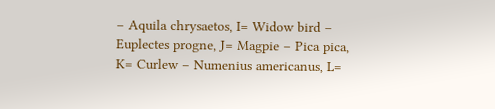– Aquila chrysaetos, I= Widow bird – Euplectes progne, J= Magpie – Pica pica, K= Curlew – Numenius americanus, L=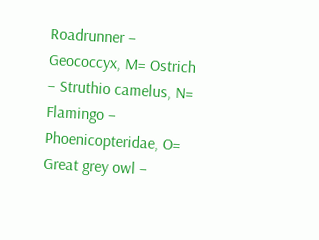Roadrunner – Geococcyx, M= Ostrich – Struthio camelus, N= Flamingo – Phoenicopteridae, O= Great grey owl –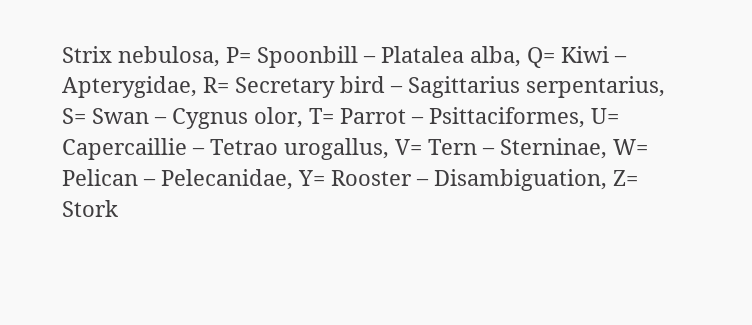Strix nebulosa, P= Spoonbill – Platalea alba, Q= Kiwi – Apterygidae, R= Secretary bird – Sagittarius serpentarius, S= Swan – Cygnus olor, T= Parrot – Psittaciformes, U= Capercaillie – Tetrao urogallus, V= Tern – Sterninae, W= Pelican – Pelecanidae, Y= Rooster – Disambiguation, Z= Stork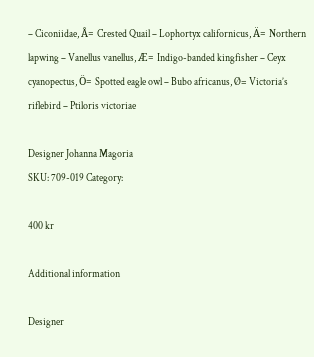– Ciconiidae, Å= Crested Quail – Lophortyx californicus, Ä= Northern lapwing – Vanellus vanellus, Æ= Indigo-banded kingfisher – Ceyx cyanopectus, Ö= Spotted eagle owl – Bubo africanus, Ø= Victoria’s riflebird – Ptiloris victoriae

Designer Johanna Magoria
SKU: 709-019 Category:

400 kr

Additional information

Designer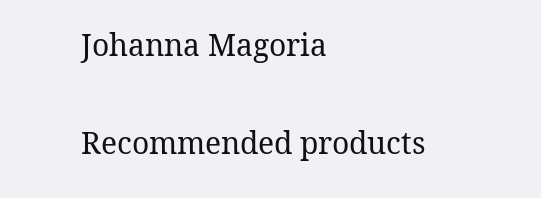Johanna Magoria

Recommended products